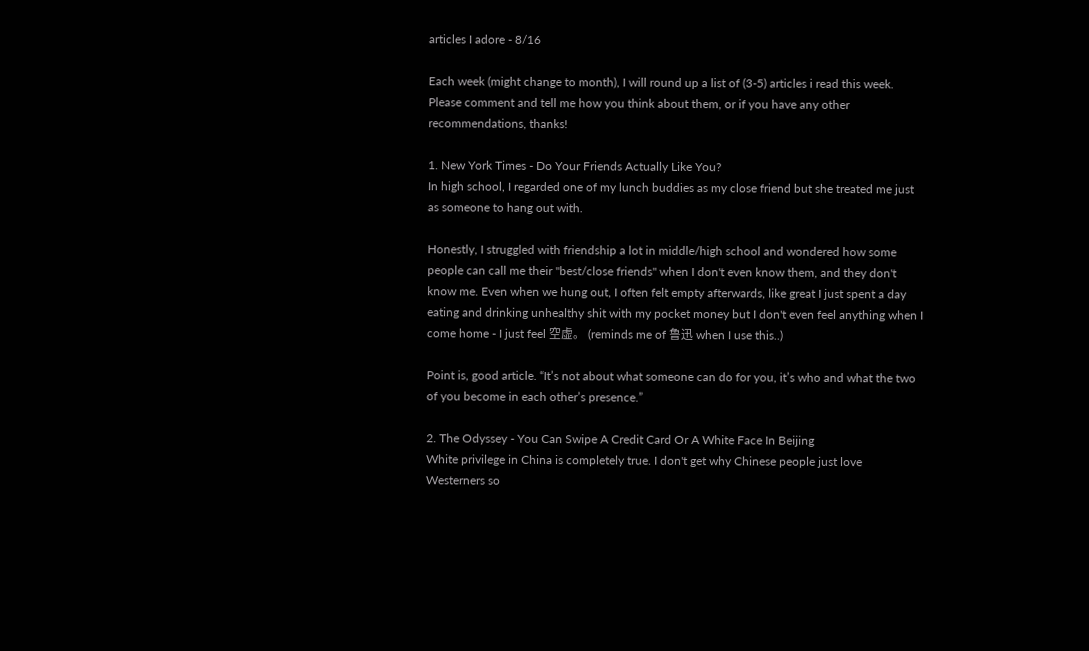articles I adore - 8/16

Each week (might change to month), I will round up a list of (3-5) articles i read this week. Please comment and tell me how you think about them, or if you have any other recommendations, thanks!

1. New York Times - Do Your Friends Actually Like You?
In high school, I regarded one of my lunch buddies as my close friend but she treated me just as someone to hang out with.

Honestly, I struggled with friendship a lot in middle/high school and wondered how some people can call me their "best/close friends" when I don't even know them, and they don't know me. Even when we hung out, I often felt empty afterwards, like great I just spent a day eating and drinking unhealthy shit with my pocket money but I don't even feel anything when I come home - I just feel 空虚。 (reminds me of 鲁迅 when I use this..)

Point is, good article. “It’s not about what someone can do for you, it’s who and what the two of you become in each other’s presence.”

2. The Odyssey - You Can Swipe A Credit Card Or A White Face In Beijing
White privilege in China is completely true. I don't get why Chinese people just love Westerners so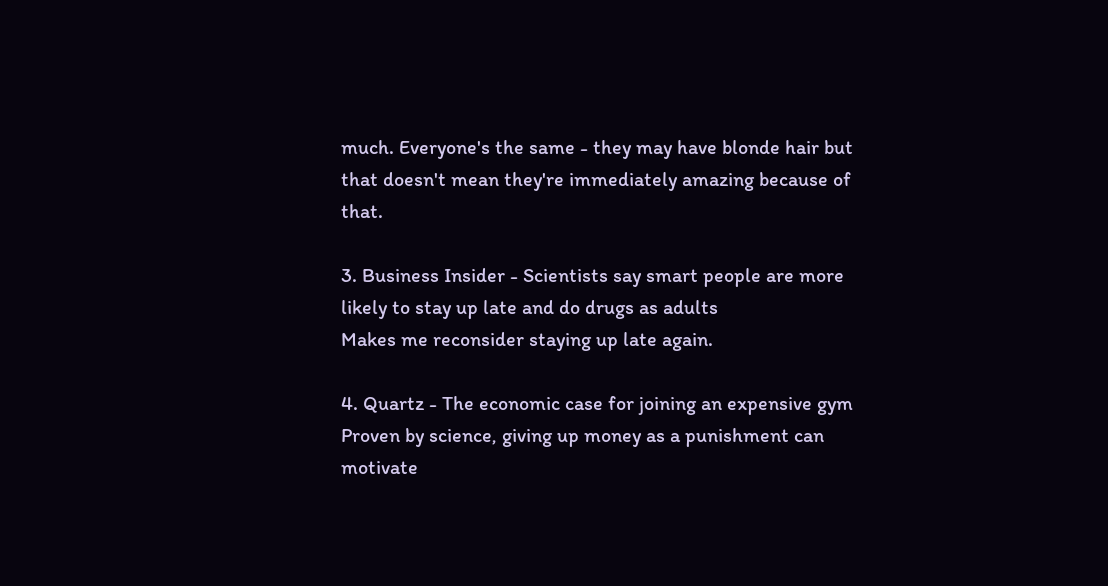much. Everyone's the same - they may have blonde hair but that doesn't mean they're immediately amazing because of that.

3. Business Insider - Scientists say smart people are more likely to stay up late and do drugs as adults
Makes me reconsider staying up late again.

4. Quartz - The economic case for joining an expensive gym
Proven by science, giving up money as a punishment can motivate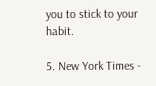you to stick to your habit.

5. New York Times -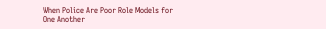When Police Are Poor Role Models for One Another